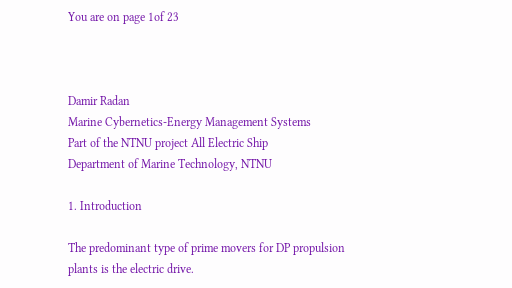You are on page 1of 23



Damir Radan
Marine Cybernetics-Energy Management Systems
Part of the NTNU project All Electric Ship
Department of Marine Technology, NTNU

1. Introduction

The predominant type of prime movers for DP propulsion plants is the electric drive.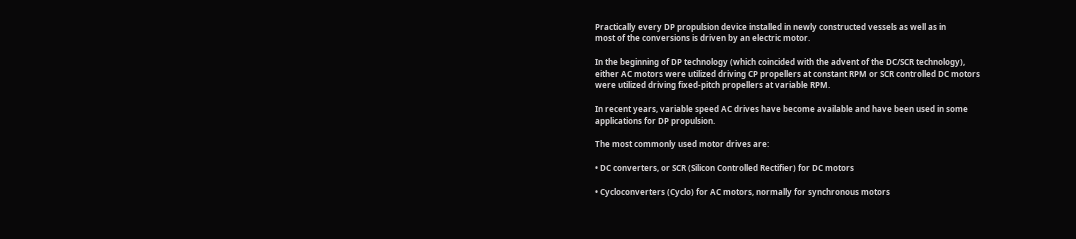Practically every DP propulsion device installed in newly constructed vessels as well as in
most of the conversions is driven by an electric motor.

In the beginning of DP technology (which coincided with the advent of the DC/SCR technology),
either AC motors were utilized driving CP propellers at constant RPM or SCR controlled DC motors
were utilized driving fixed-pitch propellers at variable RPM.

In recent years, variable speed AC drives have become available and have been used in some
applications for DP propulsion.

The most commonly used motor drives are:

• DC converters, or SCR (Silicon Controlled Rectifier) for DC motors

• Cycloconverters (Cyclo) for AC motors, normally for synchronous motors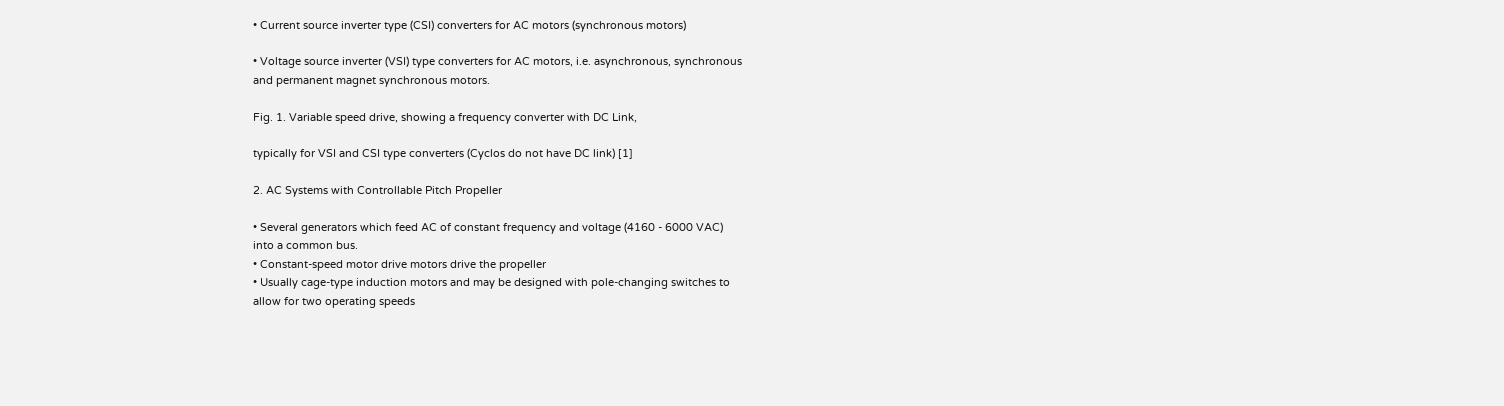• Current source inverter type (CSI) converters for AC motors (synchronous motors)

• Voltage source inverter (VSI) type converters for AC motors, i.e. asynchronous, synchronous
and permanent magnet synchronous motors.

Fig. 1. Variable speed drive, showing a frequency converter with DC Link,

typically for VSI and CSI type converters (Cyclos do not have DC link) [1]

2. AC Systems with Controllable Pitch Propeller

• Several generators which feed AC of constant frequency and voltage (4160 - 6000 VAC)
into a common bus.
• Constant-speed motor drive motors drive the propeller
• Usually cage-type induction motors and may be designed with pole-changing switches to
allow for two operating speeds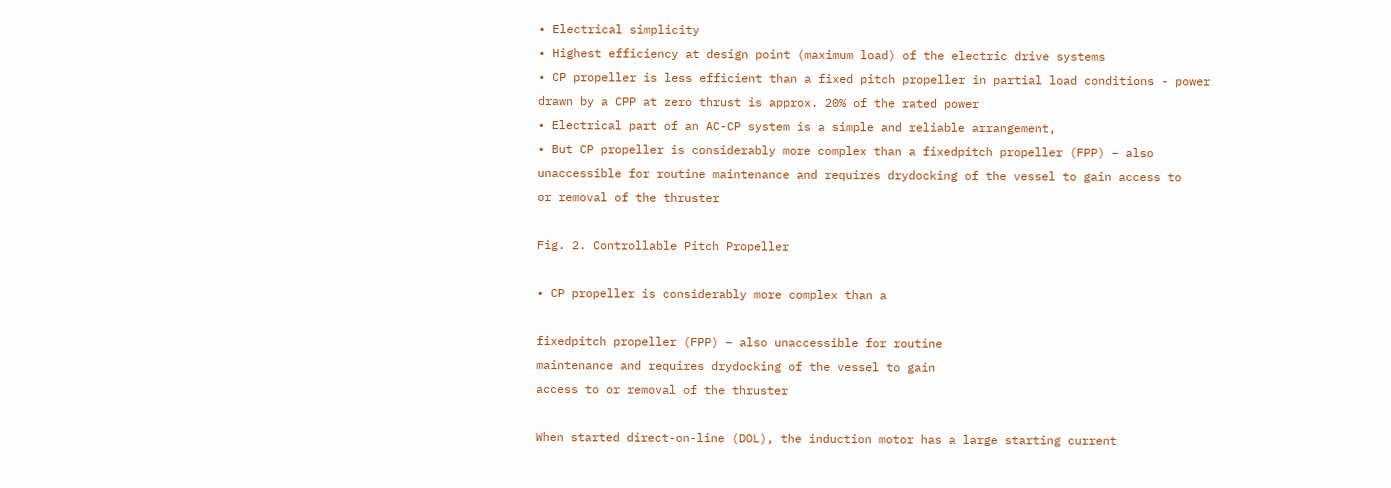• Electrical simplicity
• Highest efficiency at design point (maximum load) of the electric drive systems
• CP propeller is less efficient than a fixed pitch propeller in partial load conditions - power
drawn by a CPP at zero thrust is approx. 20% of the rated power
• Electrical part of an AC-CP system is a simple and reliable arrangement,
• But CP propeller is considerably more complex than a fixedpitch propeller (FPP) – also
unaccessible for routine maintenance and requires drydocking of the vessel to gain access to
or removal of the thruster

Fig. 2. Controllable Pitch Propeller

• CP propeller is considerably more complex than a

fixedpitch propeller (FPP) – also unaccessible for routine
maintenance and requires drydocking of the vessel to gain
access to or removal of the thruster

When started direct-on-line (DOL), the induction motor has a large starting current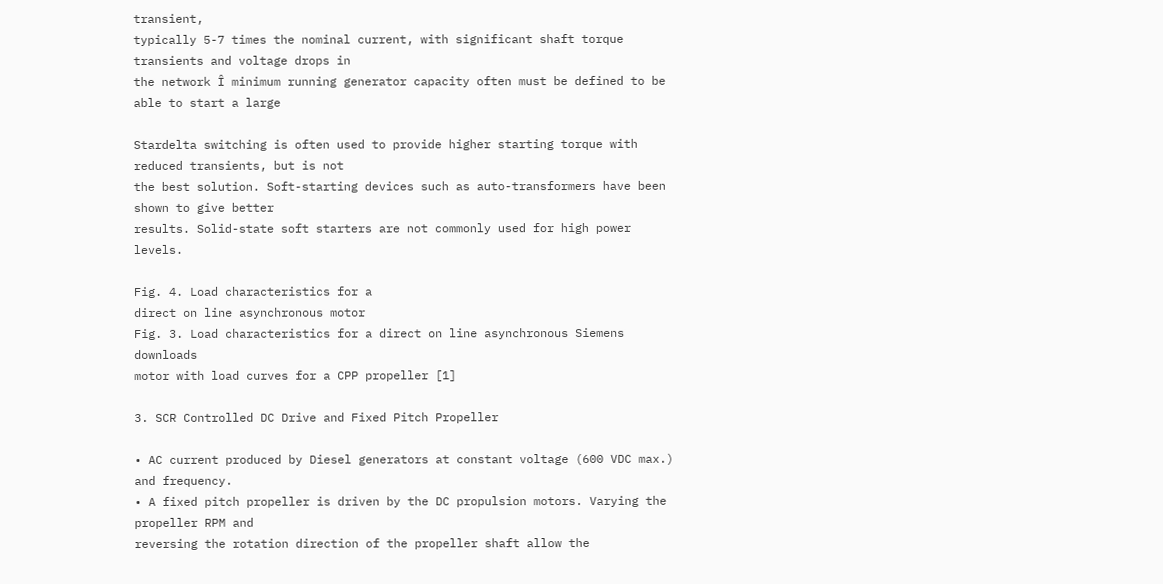transient,
typically 5-7 times the nominal current, with significant shaft torque transients and voltage drops in
the network Î minimum running generator capacity often must be defined to be able to start a large

Stardelta switching is often used to provide higher starting torque with reduced transients, but is not
the best solution. Soft-starting devices such as auto-transformers have been shown to give better
results. Solid-state soft starters are not commonly used for high power levels.

Fig. 4. Load characteristics for a
direct on line asynchronous motor
Fig. 3. Load characteristics for a direct on line asynchronous Siemens downloads
motor with load curves for a CPP propeller [1]

3. SCR Controlled DC Drive and Fixed Pitch Propeller

• AC current produced by Diesel generators at constant voltage (600 VDC max.) and frequency.
• A fixed pitch propeller is driven by the DC propulsion motors. Varying the propeller RPM and
reversing the rotation direction of the propeller shaft allow the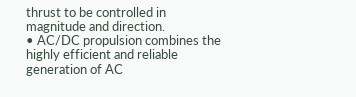thrust to be controlled in
magnitude and direction.
• AC/DC propulsion combines the highly efficient and reliable generation of AC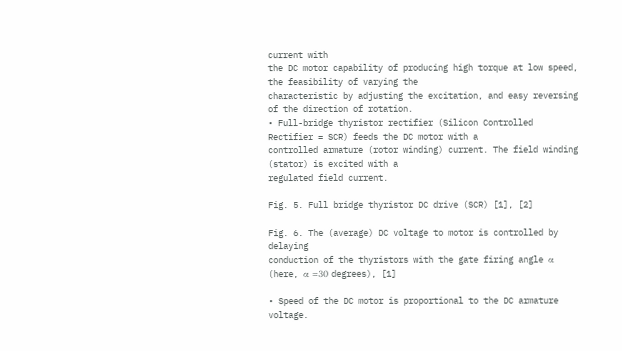current with
the DC motor capability of producing high torque at low speed, the feasibility of varying the
characteristic by adjusting the excitation, and easy reversing of the direction of rotation.
• Full-bridge thyristor rectifier (Silicon Controlled Rectifier = SCR) feeds the DC motor with a
controlled armature (rotor winding) current. The field winding (stator) is excited with a
regulated field current.

Fig. 5. Full bridge thyristor DC drive (SCR) [1], [2]

Fig. 6. The (average) DC voltage to motor is controlled by delaying
conduction of the thyristors with the gate firing angle α (here, α =30 degrees), [1]

• Speed of the DC motor is proportional to the DC armature voltage.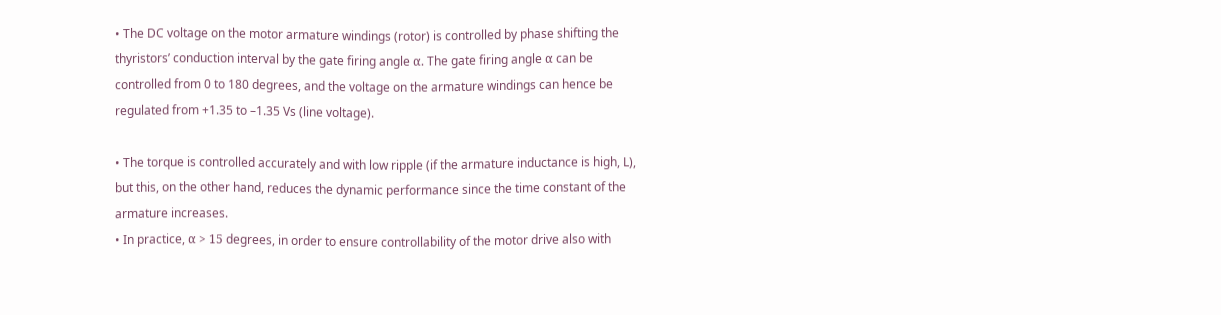• The DC voltage on the motor armature windings (rotor) is controlled by phase shifting the
thyristors’ conduction interval by the gate firing angle α. The gate firing angle α can be
controlled from 0 to 180 degrees, and the voltage on the armature windings can hence be
regulated from +1.35 to –1.35 Vs (line voltage).

• The torque is controlled accurately and with low ripple (if the armature inductance is high, L),
but this, on the other hand, reduces the dynamic performance since the time constant of the
armature increases.
• In practice, α > 15 degrees, in order to ensure controllability of the motor drive also with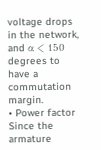voltage drops in the network, and α < 150 degrees to have a commutation margin.
• Power factor
Since the armature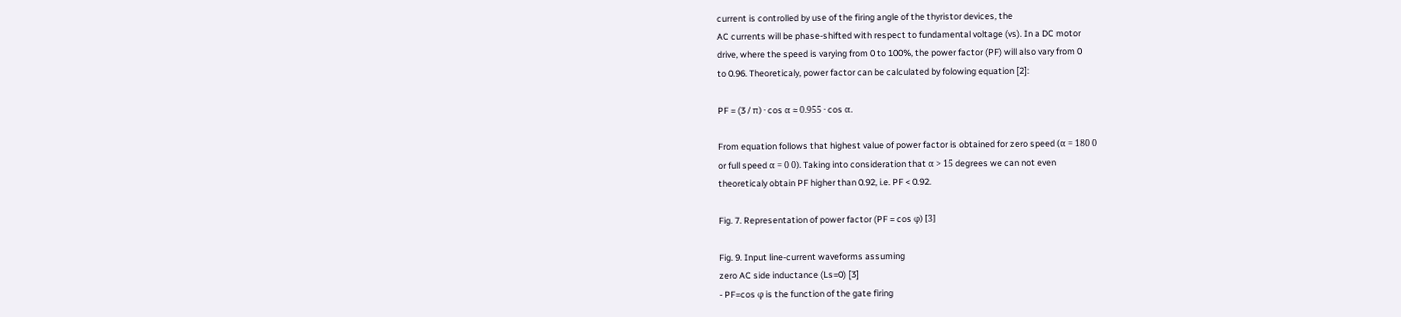current is controlled by use of the firing angle of the thyristor devices, the
AC currents will be phase-shifted with respect to fundamental voltage (vs). In a DC motor
drive, where the speed is varying from 0 to 100%, the power factor (PF) will also vary from 0
to 0.96. Theoreticaly, power factor can be calculated by folowing equation [2]:

PF = (3 / π) · cos α ≈ 0.955 · cos α.

From equation follows that highest value of power factor is obtained for zero speed (α = 180 0
or full speed α = 0 0). Taking into consideration that α > 15 degrees we can not even
theoreticaly obtain PF higher than 0.92, i.e. PF < 0.92.

Fig. 7. Representation of power factor (PF = cos φ) [3]

Fig. 9. Input line-current waveforms assuming
zero AC side inductance (Ls=0) [3]
- PF=cos φ is the function of the gate firing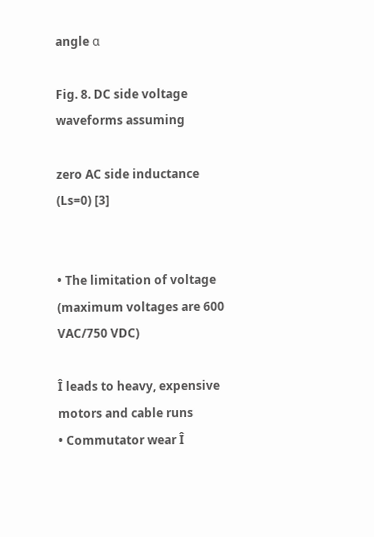angle α

Fig. 8. DC side voltage waveforms assuming

zero AC side inductance (Ls=0) [3]


• The limitation of voltage (maximum voltages are 600 VAC/750 VDC)

Î leads to heavy, expensive motors and cable runs
• Commutator wear Î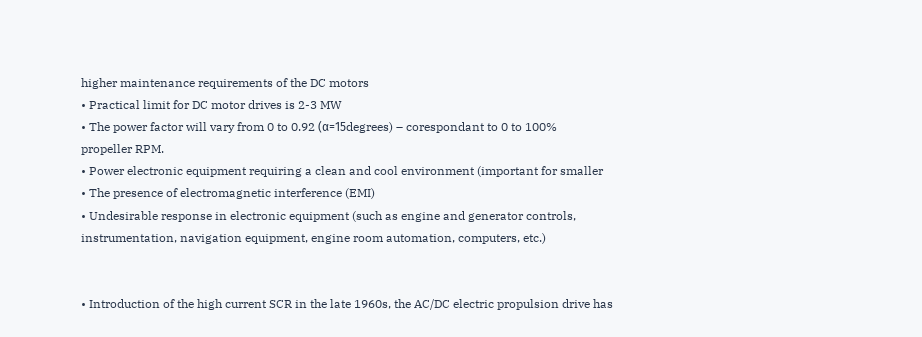higher maintenance requirements of the DC motors
• Practical limit for DC motor drives is 2-3 MW
• The power factor will vary from 0 to 0.92 (α=15degrees) – corespondant to 0 to 100%
propeller RPM.
• Power electronic equipment requiring a clean and cool environment (important for smaller
• The presence of electromagnetic interference (EMI)
• Undesirable response in electronic equipment (such as engine and generator controls,
instrumentation, navigation equipment, engine room automation, computers, etc.)


• Introduction of the high current SCR in the late 1960s, the AC/DC electric propulsion drive has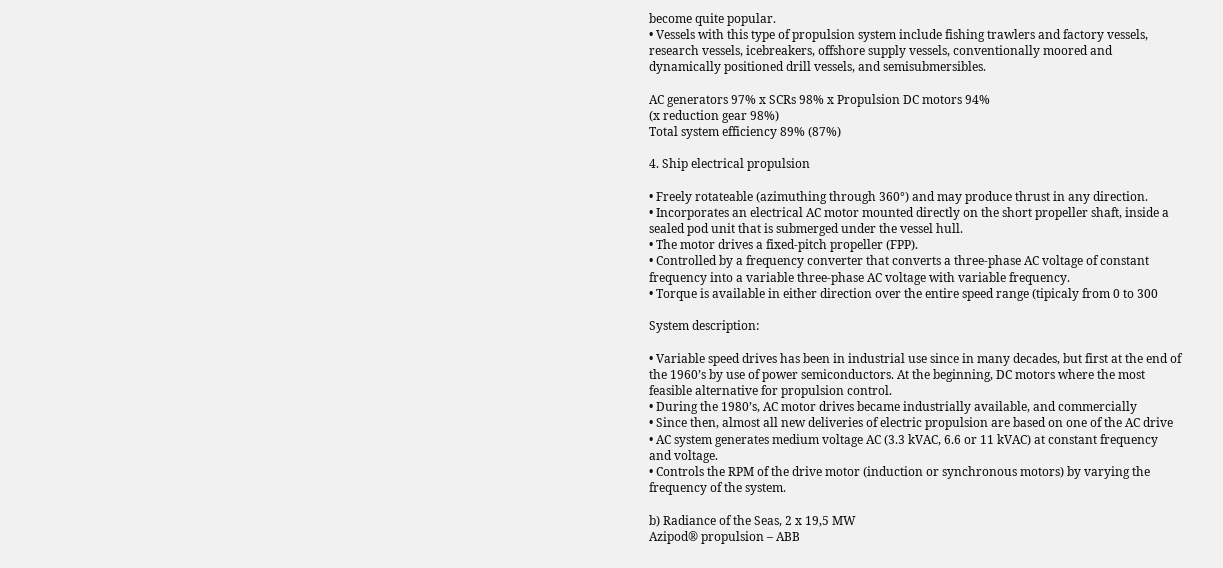become quite popular.
• Vessels with this type of propulsion system include fishing trawlers and factory vessels,
research vessels, icebreakers, offshore supply vessels, conventionally moored and
dynamically positioned drill vessels, and semisubmersibles.

AC generators 97% x SCRs 98% x Propulsion DC motors 94%
(x reduction gear 98%)
Total system efficiency 89% (87%)

4. Ship electrical propulsion

• Freely rotateable (azimuthing through 360°) and may produce thrust in any direction.
• Incorporates an electrical AC motor mounted directly on the short propeller shaft, inside a
sealed pod unit that is submerged under the vessel hull.
• The motor drives a fixed-pitch propeller (FPP).
• Controlled by a frequency converter that converts a three-phase AC voltage of constant
frequency into a variable three-phase AC voltage with variable frequency.
• Torque is available in either direction over the entire speed range (tipicaly from 0 to 300

System description:

• Variable speed drives has been in industrial use since in many decades, but first at the end of
the 1960’s by use of power semiconductors. At the beginning, DC motors where the most
feasible alternative for propulsion control.
• During the 1980’s, AC motor drives became industrially available, and commercially
• Since then, almost all new deliveries of electric propulsion are based on one of the AC drive
• AC system generates medium voltage AC (3.3 kVAC, 6.6 or 11 kVAC) at constant frequency
and voltage.
• Controls the RPM of the drive motor (induction or synchronous motors) by varying the
frequency of the system.

b) Radiance of the Seas, 2 x 19,5 MW
Azipod® propulsion – ABB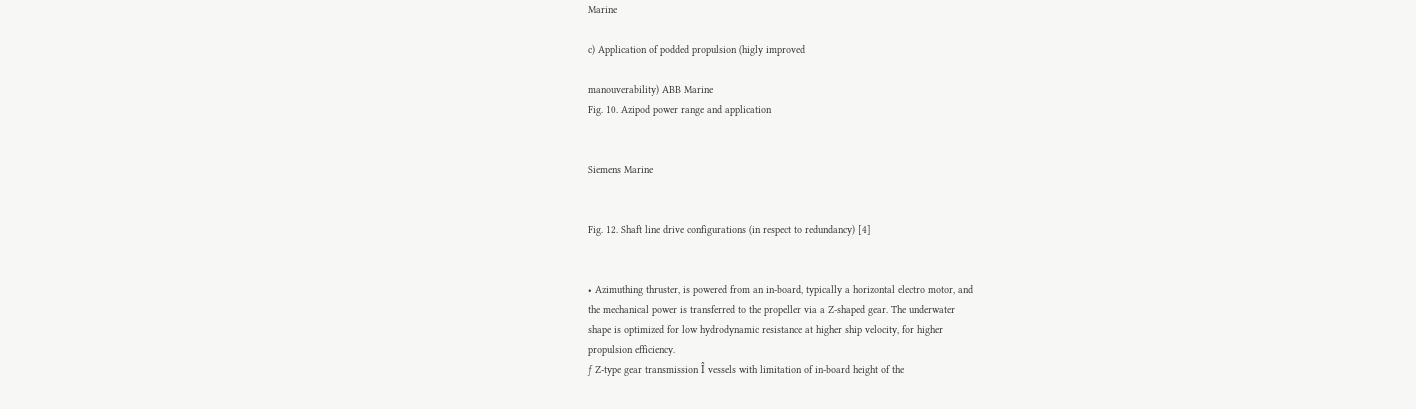Marine

c) Application of podded propulsion (higly improved

manouverability) ABB Marine
Fig. 10. Azipod power range and application


Siemens Marine


Fig. 12. Shaft line drive configurations (in respect to redundancy) [4]


• Azimuthing thruster, is powered from an in-board, typically a horizontal electro motor, and
the mechanical power is transferred to the propeller via a Z-shaped gear. The underwater
shape is optimized for low hydrodynamic resistance at higher ship velocity, for higher
propulsion efficiency.
ƒ Z-type gear transmission Î vessels with limitation of in-board height of the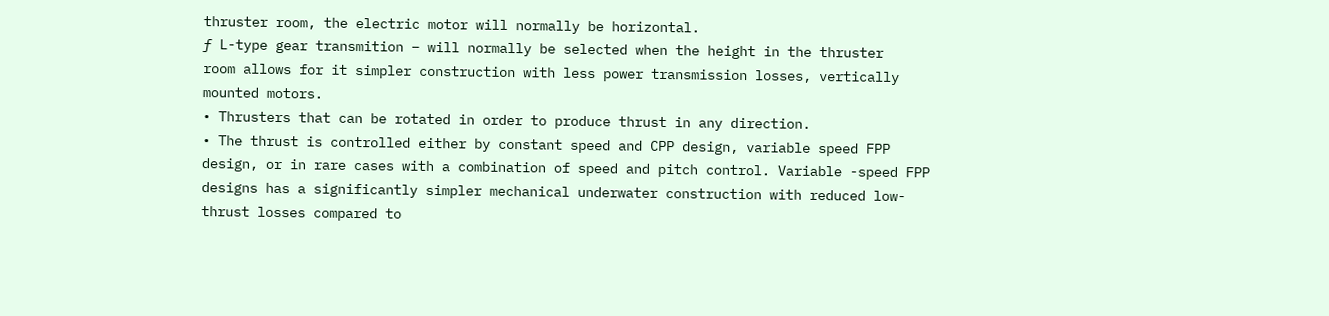thruster room, the electric motor will normally be horizontal.
ƒ L-type gear transmition – will normally be selected when the height in the thruster
room allows for it simpler construction with less power transmission losses, vertically
mounted motors.
• Thrusters that can be rotated in order to produce thrust in any direction.
• The thrust is controlled either by constant speed and CPP design, variable speed FPP
design, or in rare cases with a combination of speed and pitch control. Variable -speed FPP
designs has a significantly simpler mechanical underwater construction with reduced low-
thrust losses compared to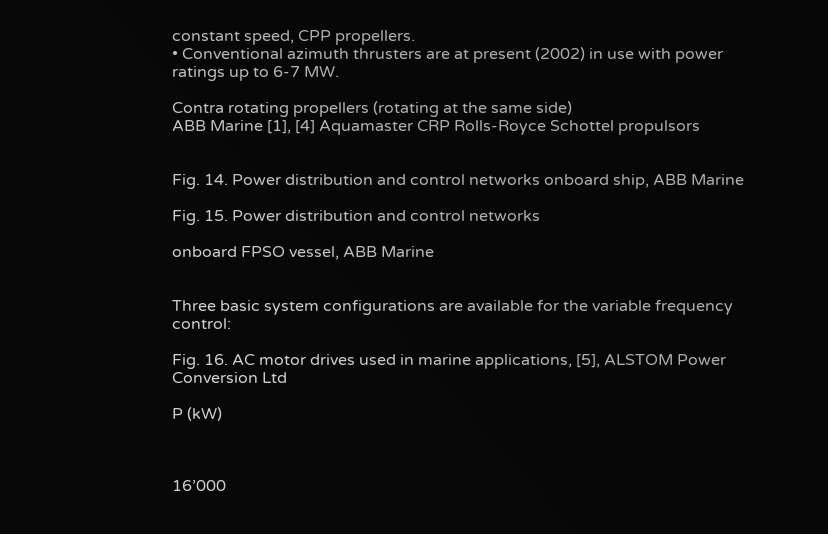constant speed, CPP propellers.
• Conventional azimuth thrusters are at present (2002) in use with power ratings up to 6-7 MW.

Contra rotating propellers (rotating at the same side)
ABB Marine [1], [4] Aquamaster CRP Rolls-Royce Schottel propulsors


Fig. 14. Power distribution and control networks onboard ship, ABB Marine

Fig. 15. Power distribution and control networks

onboard FPSO vessel, ABB Marine


Three basic system configurations are available for the variable frequency control:

Fig. 16. AC motor drives used in marine applications, [5], ALSTOM Power Conversion Ltd

P (kW)



16’000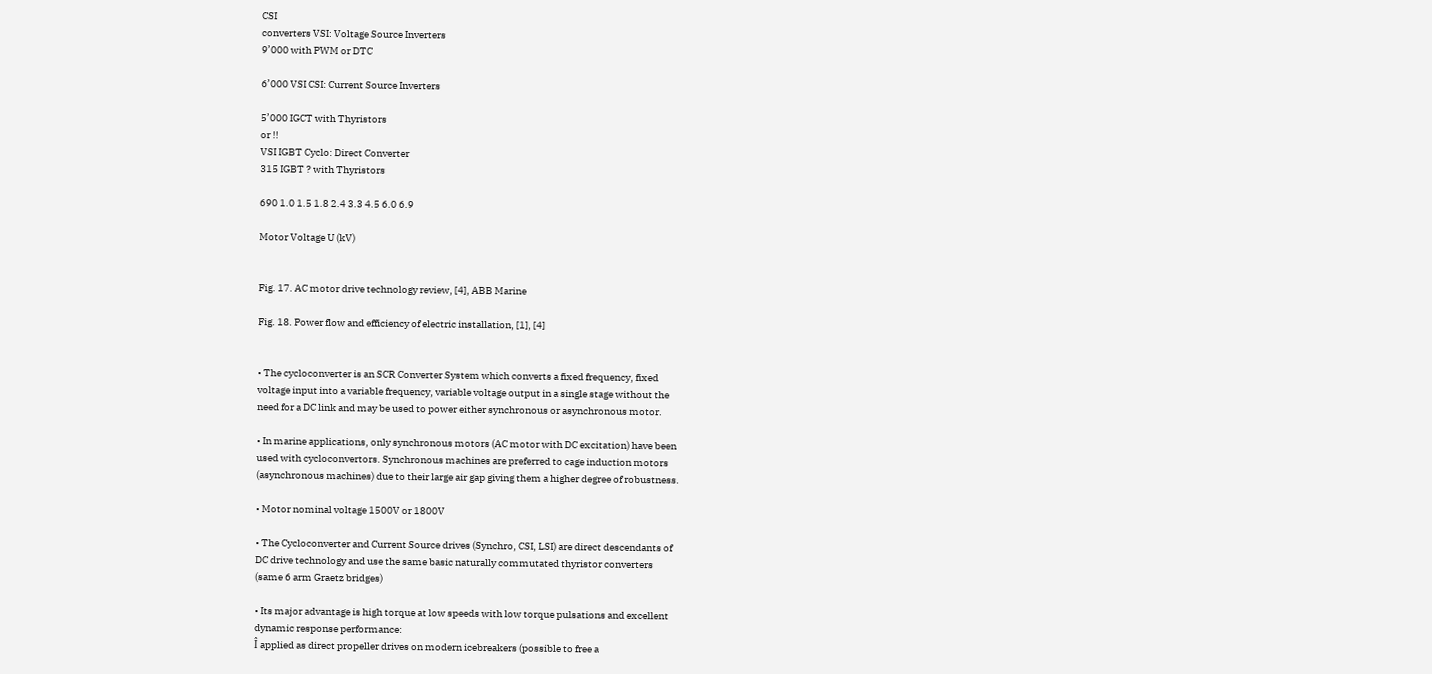CSI
converters VSI: Voltage Source Inverters
9’000 with PWM or DTC

6’000 VSI CSI: Current Source Inverters

5’000 IGCT with Thyristors
or !!
VSI IGBT Cyclo: Direct Converter
315 IGBT ? with Thyristors

690 1.0 1.5 1.8 2.4 3.3 4.5 6.0 6.9

Motor Voltage U (kV)


Fig. 17. AC motor drive technology review, [4], ABB Marine

Fig. 18. Power flow and efficiency of electric installation, [1], [4]


• The cycloconverter is an SCR Converter System which converts a fixed frequency, fixed
voltage input into a variable frequency, variable voltage output in a single stage without the
need for a DC link and may be used to power either synchronous or asynchronous motor.

• In marine applications, only synchronous motors (AC motor with DC excitation) have been
used with cycloconvertors. Synchronous machines are preferred to cage induction motors
(asynchronous machines) due to their large air gap giving them a higher degree of robustness.

• Motor nominal voltage 1500V or 1800V

• The Cycloconverter and Current Source drives (Synchro, CSI, LSI) are direct descendants of
DC drive technology and use the same basic naturally commutated thyristor converters
(same 6 arm Graetz bridges)

• Its major advantage is high torque at low speeds with low torque pulsations and excellent
dynamic response performance:
Î applied as direct propeller drives on modern icebreakers (possible to free a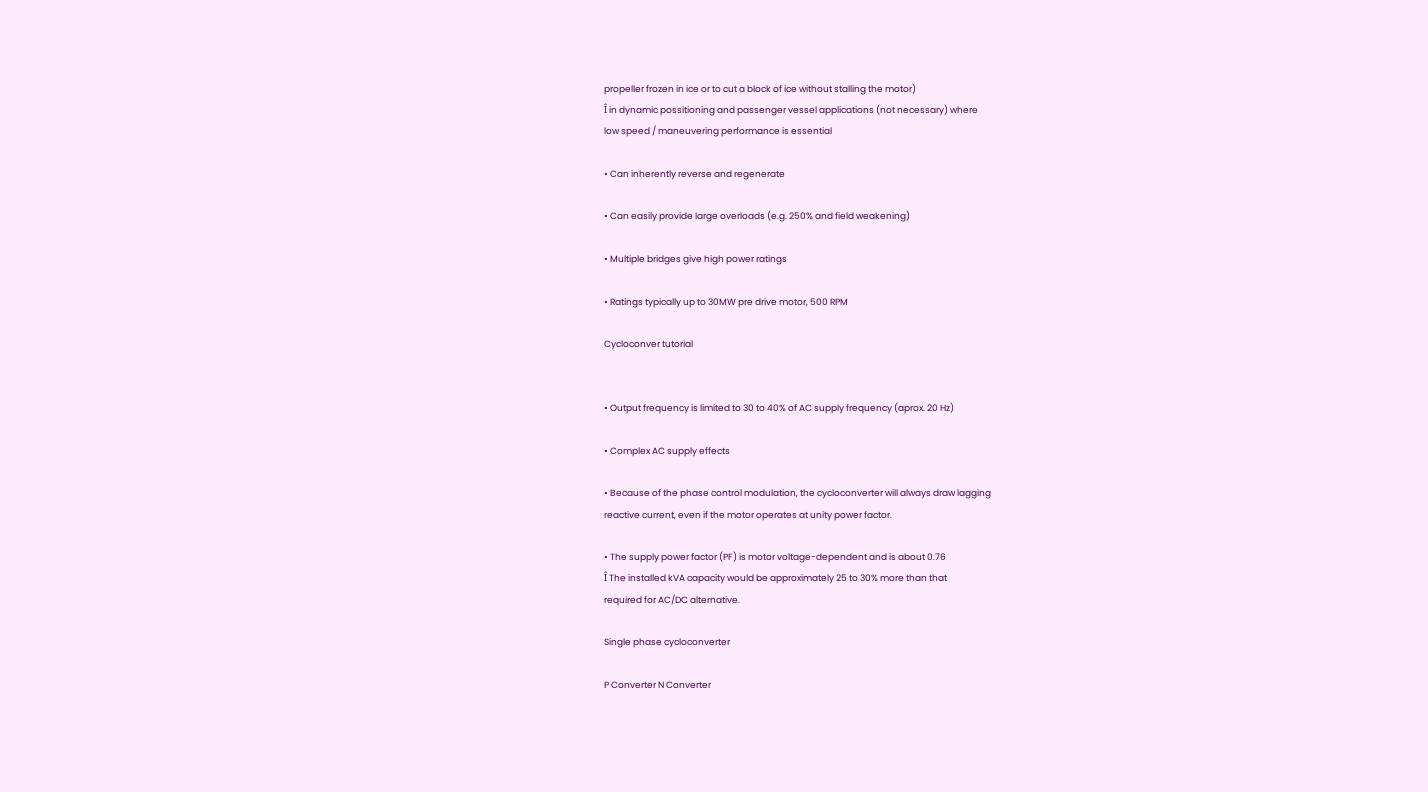propeller frozen in ice or to cut a block of ice without stalling the motor)
Î in dynamic possitioning and passenger vessel applications (not necessary) where
low speed / maneuvering performance is essential

• Can inherently reverse and regenerate

• Can easily provide large overloads (e.g. 250% and field weakening)

• Multiple bridges give high power ratings

• Ratings typically up to 30MW pre drive motor, 500 RPM

Cycloconver tutorial


• Output frequency is limited to 30 to 40% of AC supply frequency (aprox. 20 Hz)

• Complex AC supply effects

• Because of the phase control modulation, the cycloconverter will always draw lagging
reactive current, even if the motor operates at unity power factor.

• The supply power factor (PF) is motor voltage-dependent and is about 0.76
Î The installed kVA capacity would be approximately 25 to 30% more than that
required for AC/DC alternative.

Single phase cycloconverter

P Converter N Converter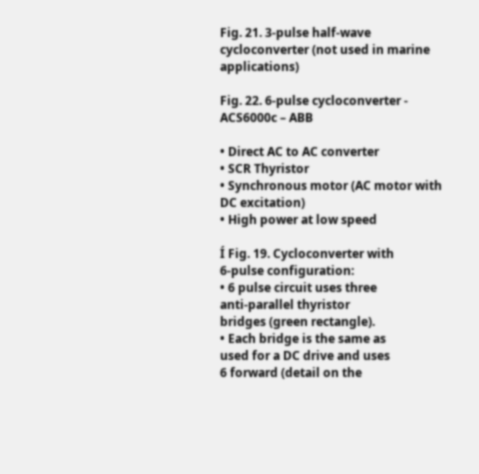Fig. 21. 3-pulse half-wave cycloconverter (not used in marine applications)

Fig. 22. 6-pulse cycloconverter - ACS6000c – ABB

• Direct AC to AC converter
• SCR Thyristor
• Synchronous motor (AC motor with DC excitation)
• High power at low speed

Í Fig. 19. Cycloconverter with
6-pulse configuration:
• 6 pulse circuit uses three
anti-parallel thyristor
bridges (green rectangle).
• Each bridge is the same as
used for a DC drive and uses
6 forward (detail on the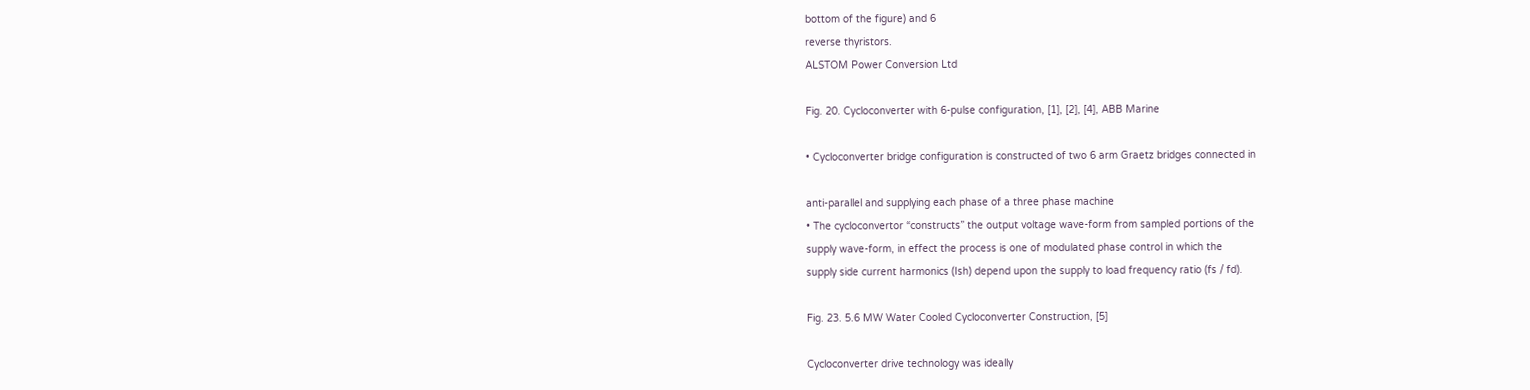bottom of the figure) and 6
reverse thyristors.
ALSTOM Power Conversion Ltd

Fig. 20. Cycloconverter with 6-pulse configuration, [1], [2], [4], ABB Marine

• Cycloconverter bridge configuration is constructed of two 6 arm Graetz bridges connected in

anti-parallel and supplying each phase of a three phase machine
• The cycloconvertor “constructs” the output voltage wave-form from sampled portions of the
supply wave-form, in effect the process is one of modulated phase control in which the
supply side current harmonics (Ish) depend upon the supply to load frequency ratio (fs / fd).

Fig. 23. 5.6 MW Water Cooled Cycloconverter Construction, [5]

Cycloconverter drive technology was ideally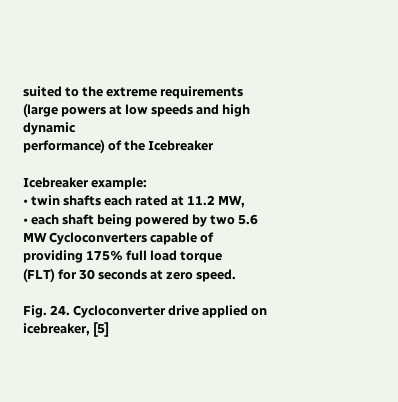suited to the extreme requirements
(large powers at low speeds and high dynamic
performance) of the Icebreaker

Icebreaker example:
• twin shafts each rated at 11.2 MW,
• each shaft being powered by two 5.6
MW Cycloconverters capable of
providing 175% full load torque
(FLT) for 30 seconds at zero speed.

Fig. 24. Cycloconverter drive applied on icebreaker, [5]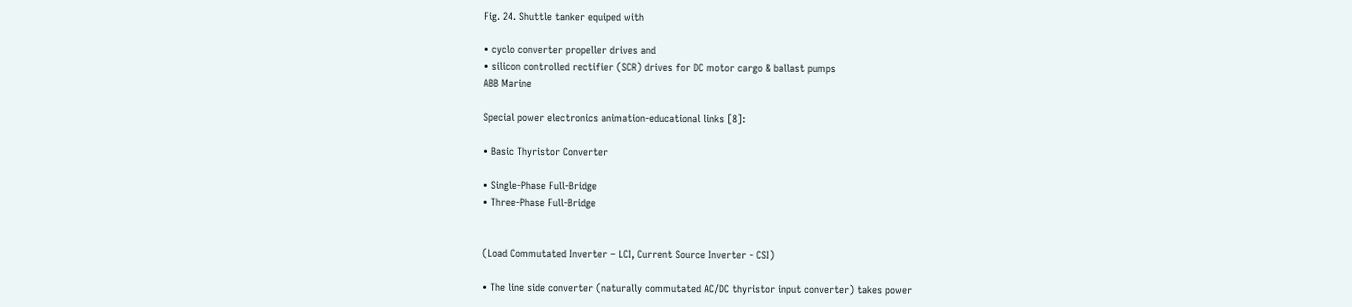Fig. 24. Shuttle tanker equiped with

• cyclo converter propeller drives and
• silicon controlled rectifier (SCR) drives for DC motor cargo & ballast pumps
ABB Marine

Special power electronics animation-educational links [8]:

• Basic Thyristor Converter

• Single-Phase Full-Bridge
• Three-Phase Full-Bridge


(Load Commutated Inverter – LCI, Current Source Inverter - CSI)

• The line side converter (naturally commutated AC/DC thyristor input converter) takes power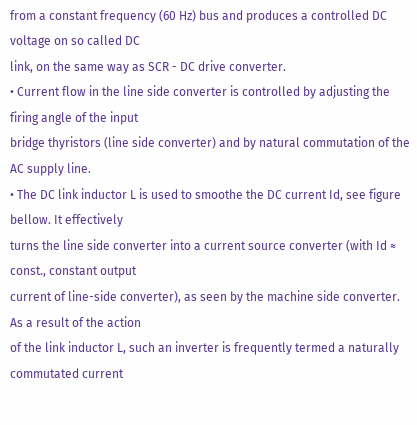from a constant frequency (60 Hz) bus and produces a controlled DC voltage on so called DC
link, on the same way as SCR - DC drive converter.
• Current flow in the line side converter is controlled by adjusting the firing angle of the input
bridge thyristors (line side converter) and by natural commutation of the AC supply line.
• The DC link inductor L is used to smoothe the DC current Id, see figure bellow. It effectively
turns the line side converter into a current source converter (with Id ≈ const., constant output
current of line-side converter), as seen by the machine side converter. As a result of the action
of the link inductor L, such an inverter is frequently termed a naturally commutated current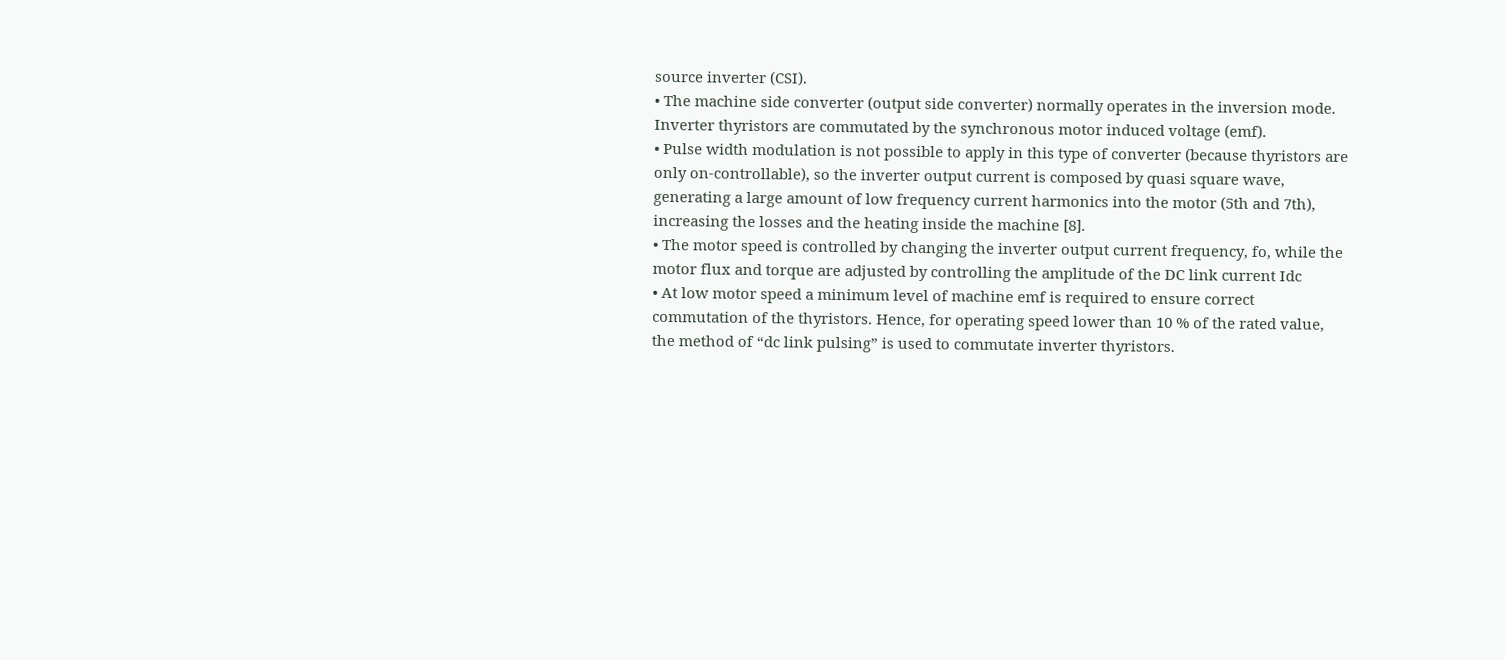source inverter (CSI).
• The machine side converter (output side converter) normally operates in the inversion mode.
Inverter thyristors are commutated by the synchronous motor induced voltage (emf).
• Pulse width modulation is not possible to apply in this type of converter (because thyristors are
only on-controllable), so the inverter output current is composed by quasi square wave,
generating a large amount of low frequency current harmonics into the motor (5th and 7th),
increasing the losses and the heating inside the machine [8].
• The motor speed is controlled by changing the inverter output current frequency, fo, while the
motor flux and torque are adjusted by controlling the amplitude of the DC link current Idc
• At low motor speed a minimum level of machine emf is required to ensure correct
commutation of the thyristors. Hence, for operating speed lower than 10 % of the rated value,
the method of “dc link pulsing” is used to commutate inverter thyristors.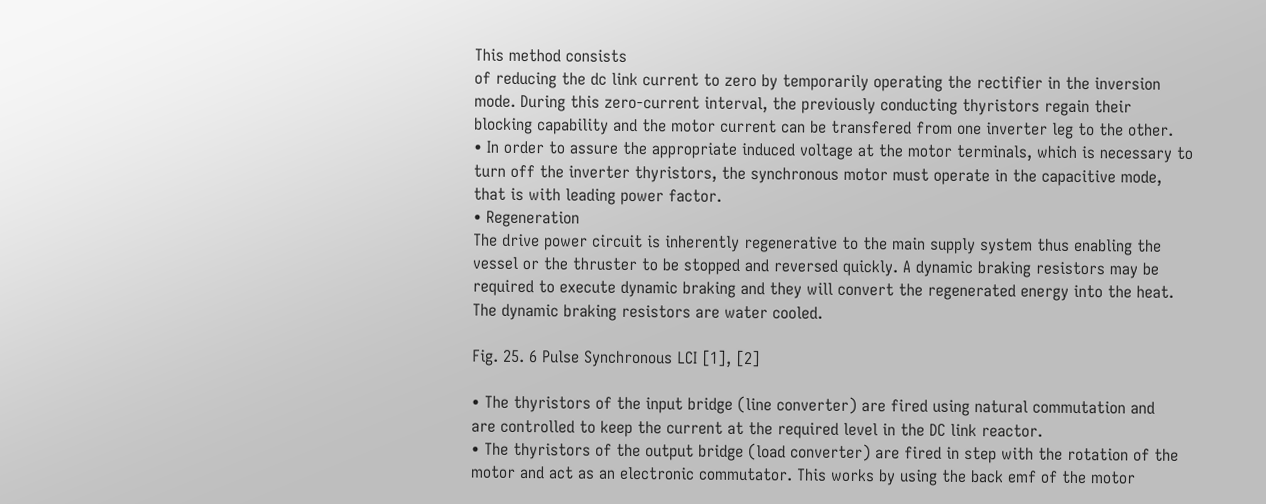This method consists
of reducing the dc link current to zero by temporarily operating the rectifier in the inversion
mode. During this zero-current interval, the previously conducting thyristors regain their
blocking capability and the motor current can be transfered from one inverter leg to the other.
• In order to assure the appropriate induced voltage at the motor terminals, which is necessary to
turn off the inverter thyristors, the synchronous motor must operate in the capacitive mode,
that is with leading power factor.
• Regeneration
The drive power circuit is inherently regenerative to the main supply system thus enabling the
vessel or the thruster to be stopped and reversed quickly. A dynamic braking resistors may be
required to execute dynamic braking and they will convert the regenerated energy into the heat.
The dynamic braking resistors are water cooled.

Fig. 25. 6 Pulse Synchronous LCI [1], [2]

• The thyristors of the input bridge (line converter) are fired using natural commutation and
are controlled to keep the current at the required level in the DC link reactor.
• The thyristors of the output bridge (load converter) are fired in step with the rotation of the
motor and act as an electronic commutator. This works by using the back emf of the motor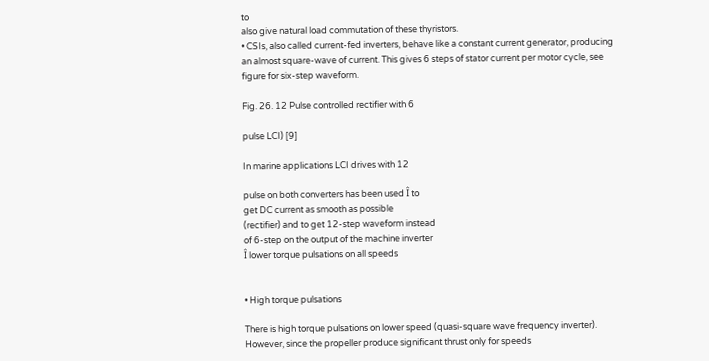to
also give natural load commutation of these thyristors.
• CSIs, also called current-fed inverters, behave like a constant current generator, producing
an almost square-wave of current. This gives 6 steps of stator current per motor cycle, see
figure for six-step waveform.

Fig. 26. 12 Pulse controlled rectifier with 6

pulse LCI) [9]

In marine applications LCI drives with 12

pulse on both converters has been used Î to
get DC current as smooth as possible
(rectifier) and to get 12-step waveform instead
of 6-step on the output of the machine inverter
Î lower torque pulsations on all speeds


• High torque pulsations

There is high torque pulsations on lower speed (quasi-square wave frequency inverter).
However, since the propeller produce significant thrust only for speeds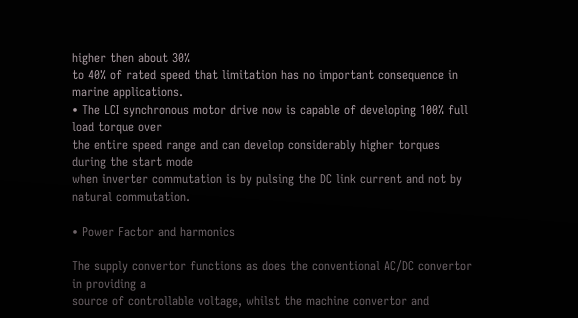higher then about 30%
to 40% of rated speed that limitation has no important consequence in marine applications.
• The LCI synchronous motor drive now is capable of developing 100% full load torque over
the entire speed range and can develop considerably higher torques during the start mode
when inverter commutation is by pulsing the DC link current and not by natural commutation.

• Power Factor and harmonics

The supply convertor functions as does the conventional AC/DC convertor in providing a
source of controllable voltage, whilst the machine convertor and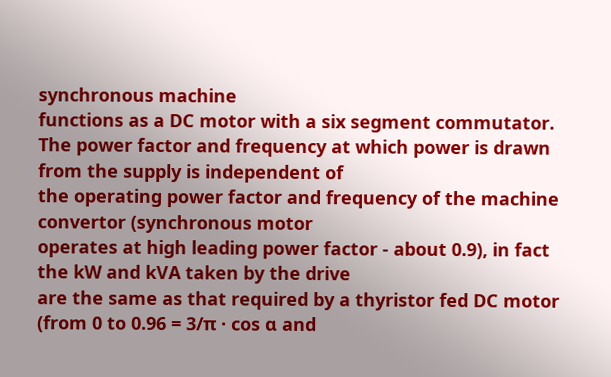synchronous machine
functions as a DC motor with a six segment commutator.
The power factor and frequency at which power is drawn from the supply is independent of
the operating power factor and frequency of the machine convertor (synchronous motor
operates at high leading power factor - about 0.9), in fact the kW and kVA taken by the drive
are the same as that required by a thyristor fed DC motor (from 0 to 0.96 = 3/π · cos α and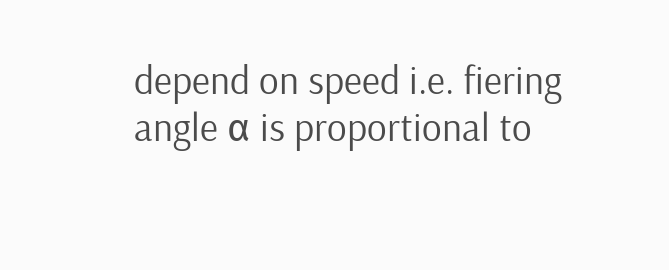depend on speed i.e. fiering angle α is proportional to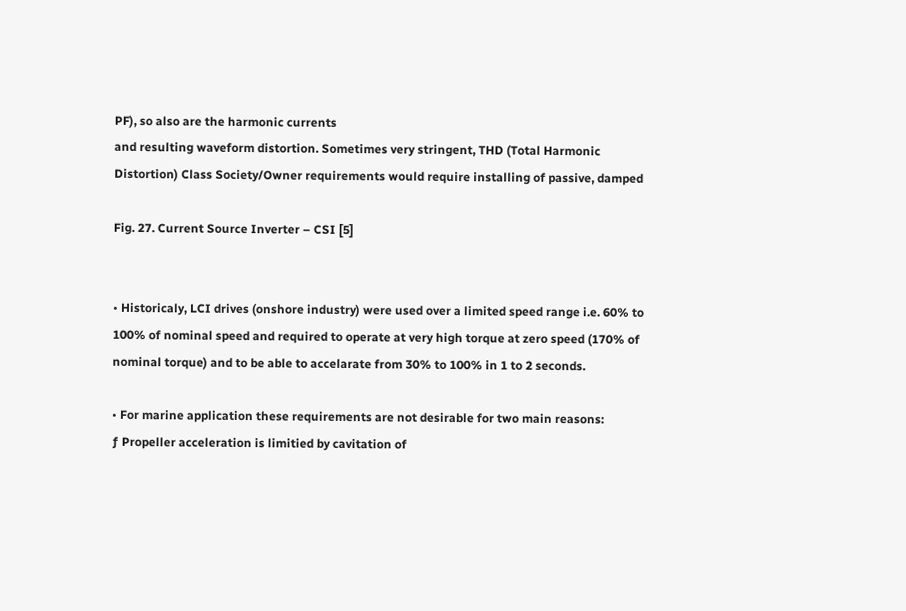PF), so also are the harmonic currents
and resulting waveform distortion. Sometimes very stringent, THD (Total Harmonic
Distortion) Class Society/Owner requirements would require installing of passive, damped

Fig. 27. Current Source Inverter – CSI [5]


• Historicaly, LCI drives (onshore industry) were used over a limited speed range i.e. 60% to
100% of nominal speed and required to operate at very high torque at zero speed (170% of
nominal torque) and to be able to accelarate from 30% to 100% in 1 to 2 seconds.

• For marine application these requirements are not desirable for two main reasons:
ƒ Propeller acceleration is limitied by cavitation of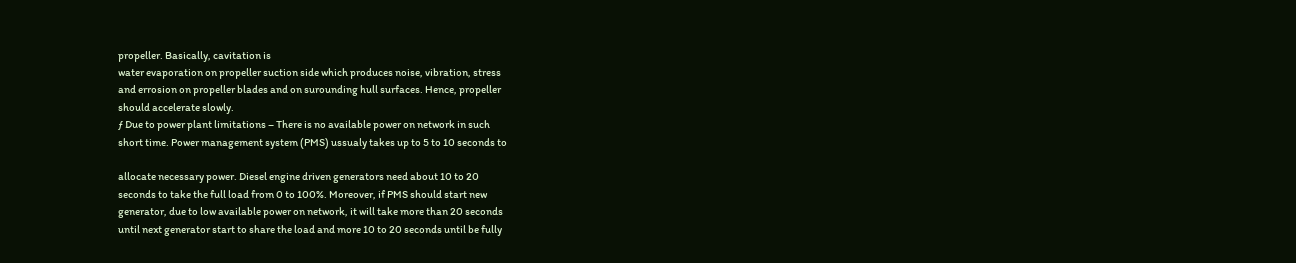propeller. Basically, cavitation is
water evaporation on propeller suction side which produces noise, vibration, stress
and errosion on propeller blades and on surounding hull surfaces. Hence, propeller
should accelerate slowly.
ƒ Due to power plant limitations – There is no available power on network in such
short time. Power management system (PMS) ussualy takes up to 5 to 10 seconds to

allocate necessary power. Diesel engine driven generators need about 10 to 20
seconds to take the full load from 0 to 100%. Moreover, if PMS should start new
generator, due to low available power on network, it will take more than 20 seconds
until next generator start to share the load and more 10 to 20 seconds until be fully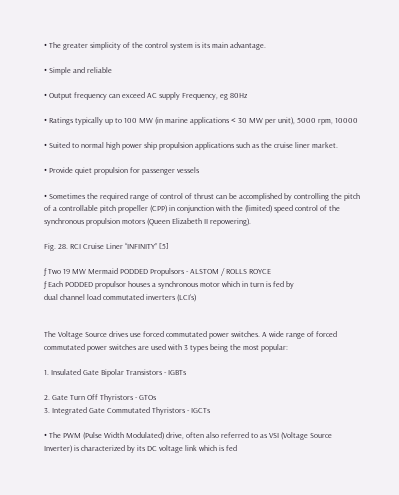• The greater simplicity of the control system is its main advantage.

• Simple and reliable

• Output frequency can exceed AC supply Frequency, eg 80Hz

• Ratings typically up to 100 MW (in marine applications < 30 MW per unit), 5000 rpm, 10000

• Suited to normal high power ship propulsion applications such as the cruise liner market.

• Provide quiet propulsion for passenger vessels

• Sometimes the required range of control of thrust can be accomplished by controlling the pitch
of a controllable pitch propeller (CPP) in conjunction with the (limited) speed control of the
synchronous propulsion motors (Queen Elizabeth II repowering).

Fig. 28. RCI Cruise Liner “INFINITY” [5]

ƒ Two 19 MW Mermaid PODDED Propulsors - ALSTOM / ROLLS ROYCE
ƒ Each PODDED propulsor houses a synchronous motor which in turn is fed by
dual channel load commutated inverters (LCI’s)


The Voltage Source drives use forced commutated power switches. A wide range of forced
commutated power switches are used with 3 types being the most popular:

1. Insulated Gate Bipolar Transistors - IGBTs

2. Gate Turn Off Thyristors - GTOs
3. Integrated Gate Commutated Thyristors - IGCTs

• The PWM (Pulse Width Modulated) drive, often also referred to as VSI (Voltage Source
Inverter) is characterized by its DC voltage link which is fed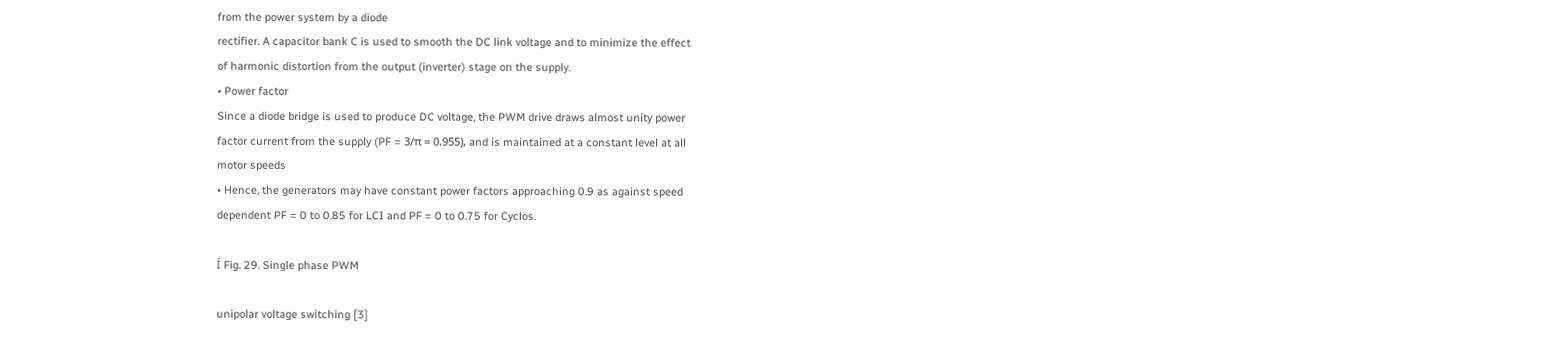from the power system by a diode
rectifier. A capacitor bank C is used to smooth the DC link voltage and to minimize the effect
of harmonic distortion from the output (inverter) stage on the supply.
• Power factor
Since a diode bridge is used to produce DC voltage, the PWM drive draws almost unity power
factor current from the supply (PF = 3/π = 0.955), and is maintained at a constant level at all
motor speeds
• Hence, the generators may have constant power factors approaching 0.9 as against speed
dependent PF = 0 to 0.85 for LCI and PF = 0 to 0.75 for Cyclos.

Í Fig. 29. Single phase PWM

unipolar voltage switching [3]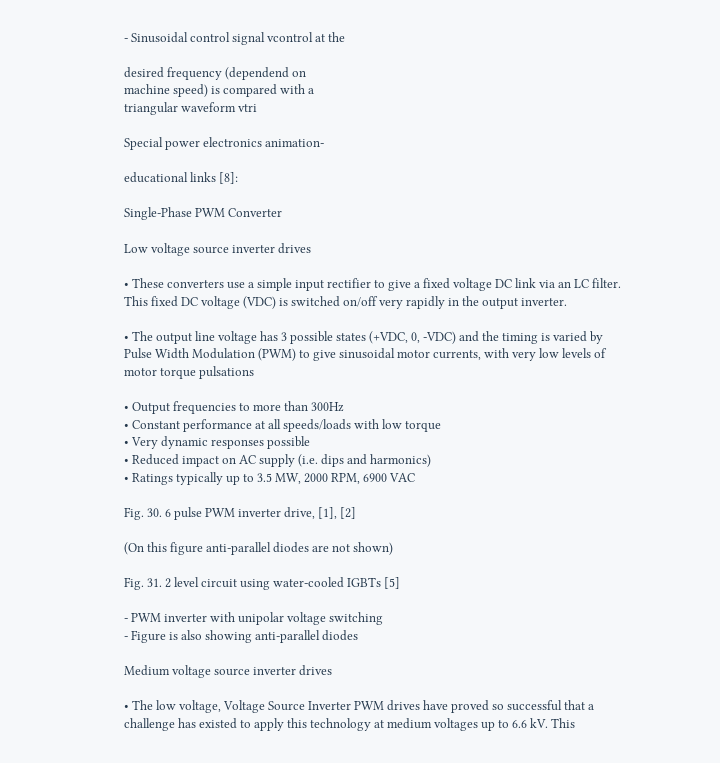- Sinusoidal control signal vcontrol at the

desired frequency (dependend on
machine speed) is compared with a
triangular waveform vtri

Special power electronics animation-

educational links [8]:

Single-Phase PWM Converter

Low voltage source inverter drives

• These converters use a simple input rectifier to give a fixed voltage DC link via an LC filter.
This fixed DC voltage (VDC) is switched on/off very rapidly in the output inverter.

• The output line voltage has 3 possible states (+VDC, 0, -VDC) and the timing is varied by
Pulse Width Modulation (PWM) to give sinusoidal motor currents, with very low levels of
motor torque pulsations

• Output frequencies to more than 300Hz
• Constant performance at all speeds/loads with low torque
• Very dynamic responses possible
• Reduced impact on AC supply (i.e. dips and harmonics)
• Ratings typically up to 3.5 MW, 2000 RPM, 6900 VAC

Fig. 30. 6 pulse PWM inverter drive, [1], [2]

(On this figure anti-parallel diodes are not shown)

Fig. 31. 2 level circuit using water-cooled IGBTs [5]

- PWM inverter with unipolar voltage switching
- Figure is also showing anti-parallel diodes

Medium voltage source inverter drives

• The low voltage, Voltage Source Inverter PWM drives have proved so successful that a
challenge has existed to apply this technology at medium voltages up to 6.6 kV. This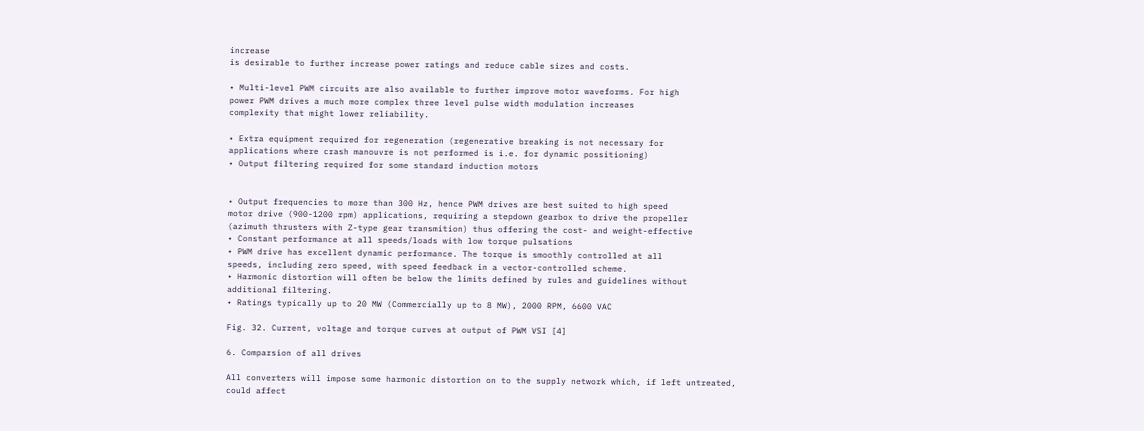increase
is desirable to further increase power ratings and reduce cable sizes and costs.

• Multi-level PWM circuits are also available to further improve motor waveforms. For high
power PWM drives a much more complex three level pulse width modulation increases
complexity that might lower reliability.

• Extra equipment required for regeneration (regenerative breaking is not necessary for
applications where crash manouvre is not performed is i.e. for dynamic possitioning)
• Output filtering required for some standard induction motors


• Output frequencies to more than 300 Hz, hence PWM drives are best suited to high speed
motor drive (900-1200 rpm) applications, requiring a stepdown gearbox to drive the propeller
(azimuth thrusters with Z-type gear transmition) thus offering the cost- and weight-effective
• Constant performance at all speeds/loads with low torque pulsations
• PWM drive has excellent dynamic performance. The torque is smoothly controlled at all
speeds, including zero speed, with speed feedback in a vector-controlled scheme.
• Harmonic distortion will often be below the limits defined by rules and guidelines without
additional filtering.
• Ratings typically up to 20 MW (Commercially up to 8 MW), 2000 RPM, 6600 VAC

Fig. 32. Current, voltage and torque curves at output of PWM VSI [4]

6. Comparsion of all drives

All converters will impose some harmonic distortion on to the supply network which, if left untreated,
could affect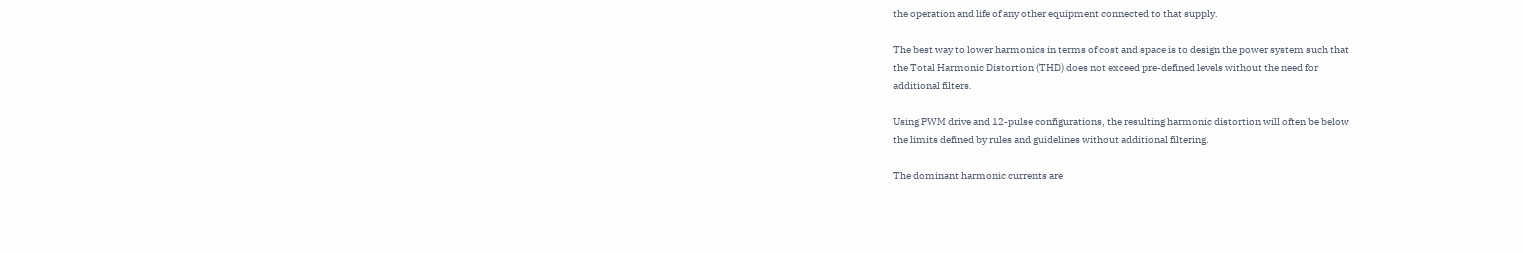the operation and life of any other equipment connected to that supply.

The best way to lower harmonics in terms of cost and space is to design the power system such that
the Total Harmonic Distortion (THD) does not exceed pre-defined levels without the need for
additional filters.

Using PWM drive and 12-pulse configurations, the resulting harmonic distortion will often be below
the limits defined by rules and guidelines without additional filtering.

The dominant harmonic currents are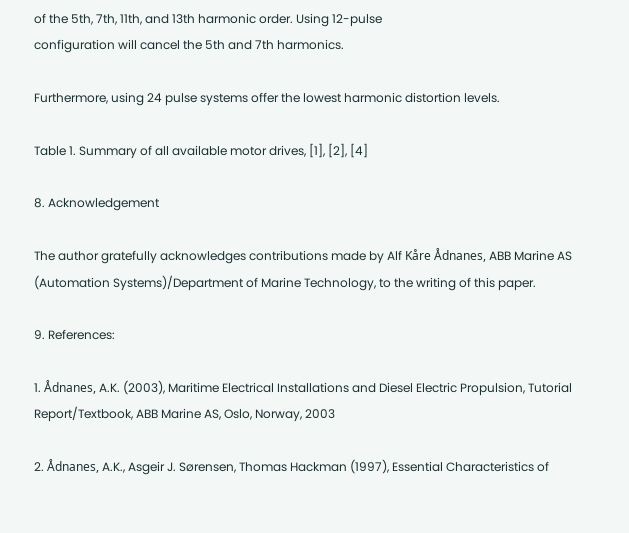of the 5th, 7th, 11th, and 13th harmonic order. Using 12-pulse
configuration will cancel the 5th and 7th harmonics.

Furthermore, using 24 pulse systems offer the lowest harmonic distortion levels.

Table 1. Summary of all available motor drives, [1], [2], [4]

8. Acknowledgement

The author gratefully acknowledges contributions made by Alf Kåre Ådnanes, ABB Marine AS
(Automation Systems)/Department of Marine Technology, to the writing of this paper.

9. References:

1. Ådnanes, A.K. (2003), Maritime Electrical Installations and Diesel Electric Propulsion, Tutorial
Report/Textbook, ABB Marine AS, Oslo, Norway, 2003

2. Ådnanes, A.K., Asgeir J. Sørensen, Thomas Hackman (1997), Essential Characteristics of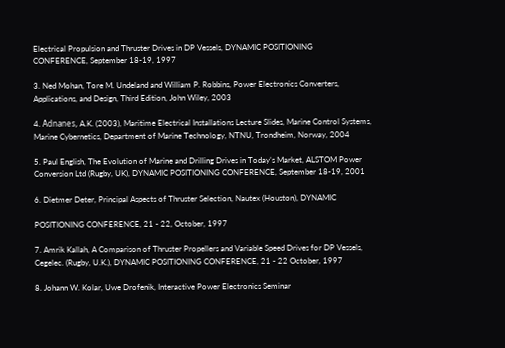Electrical Propulsion and Thruster Drives in DP Vessels, DYNAMIC POSITIONING
CONFERENCE, September 18-19, 1997

3. Ned Mohan, Tore M. Undeland and William P. Robbins, Power Electronics Converters,
Applications, and Design, Third Edition, John Wiley, 2003

4. Ådnanes, A.K. (2003), Maritime Electrical Installations Lecture Slides, Marine Control Systems,
Marine Cybernetics, Department of Marine Technology, NTNU, Trondheim, Norway, 2004

5. Paul English, The Evolution of Marine and Drilling Drives in Today’s Market, ALSTOM Power
Conversion Ltd (Rugby, UK), DYNAMIC POSITIONING CONFERENCE, September 18-19, 2001

6. Dietmer Deter, Principal Aspects of Thruster Selection, Nautex (Houston), DYNAMIC

POSITIONING CONFERENCE, 21 - 22, October, 1997

7. Amrik Kallah, A Comparison of Thruster Propellers and Variable Speed Drives for DP Vessels,
Cegelec. (Rugby, U.K.), DYNAMIC POSITIONING CONFERENCE, 21 - 22 October, 1997

8. Johann W. Kolar, Uwe Drofenik, Interactive Power Electronics Seminar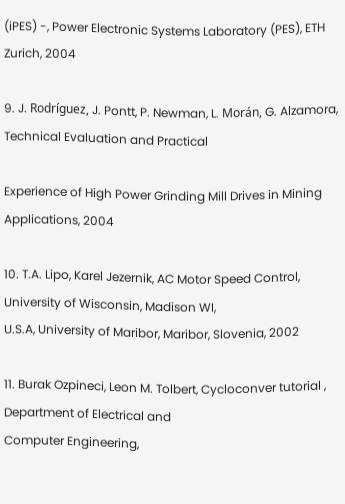(iPES) -, Power Electronic Systems Laboratory (PES), ETH Zurich, 2004

9. J. Rodríguez, J. Pontt, P. Newman, L. Morán, G. Alzamora, Technical Evaluation and Practical

Experience of High Power Grinding Mill Drives in Mining Applications, 2004

10. T.A. Lipo, Karel Jezernik, AC Motor Speed Control, University of Wisconsin, Madison WI,
U.S.A, University of Maribor, Maribor, Slovenia, 2002

11. Burak Ozpineci, Leon M. Tolbert, Cycloconver tutorial , Department of Electrical and
Computer Engineering,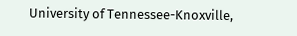University of Tennessee-Knoxville,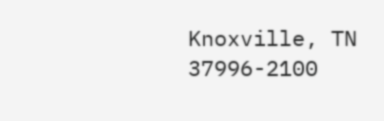Knoxville, TN 37996-2100